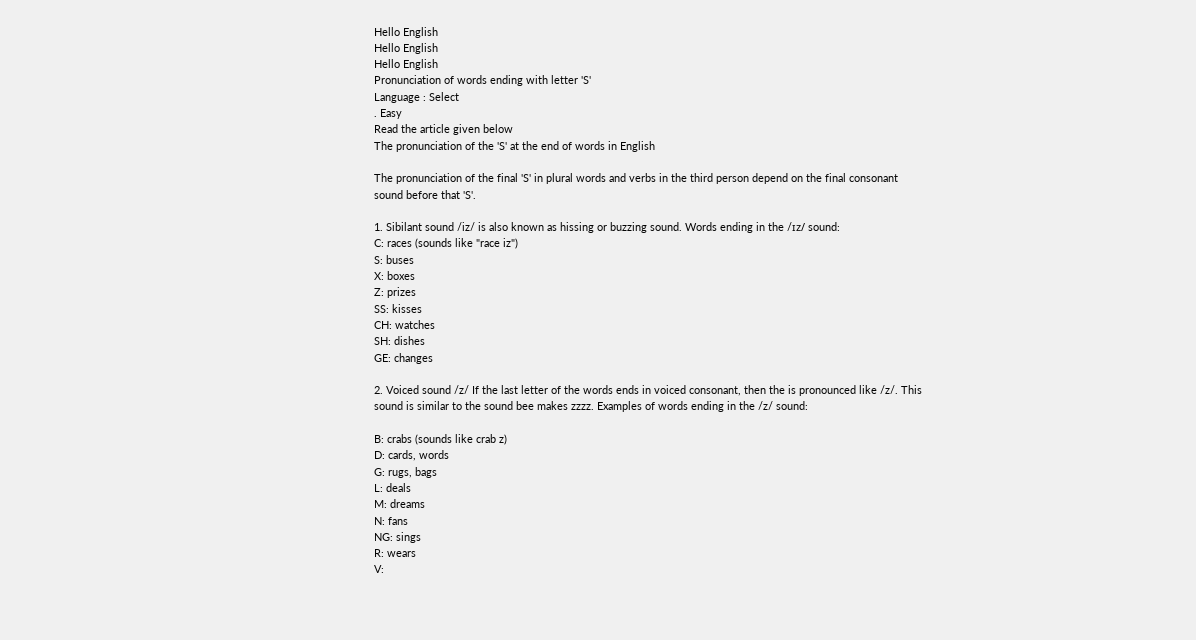Hello English
Hello English
Hello English
Pronunciation of words ending with letter 'S'
Language : Select
. Easy
Read the article given below
The pronunciation of the 'S' at the end of words in English

The pronunciation of the final 'S' in plural words and verbs in the third person depend on the final consonant sound before that 'S'.

1. Sibilant sound /iz/ is also known as hissing or buzzing sound. Words ending in the /ɪz/ sound:
C: races (sounds like "race iz")
S: buses
X: boxes
Z: prizes
SS: kisses
CH: watches
SH: dishes
GE: changes

2. Voiced sound /z/ If the last letter of the words ends in voiced consonant, then the is pronounced like /z/. This sound is similar to the sound bee makes zzzz. Examples of words ending in the /z/ sound:

B: crabs (sounds like crab z)
D: cards, words
G: rugs, bags
L: deals
M: dreams
N: fans
NG: sings
R: wears
V: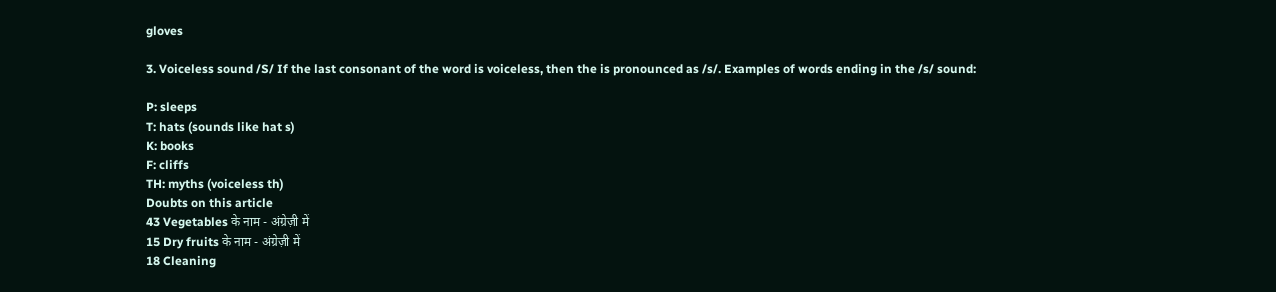gloves

3. Voiceless sound /S/ If the last consonant of the word is voiceless, then the is pronounced as /s/. Examples of words ending in the /s/ sound:

P: sleeps
T: hats (sounds like hat s)
K: books
F: cliffs
TH: myths (voiceless th)
Doubts on this article
43 Vegetables के नाम - अंग्रेज़ी में
15 Dry fruits के नाम - अंग्रेज़ी में
18 Cleaning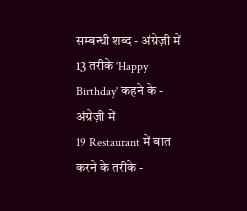सम्बन्धी शब्द - अंग्रेज़ी में
13 तरीके 'Happy Birthday' कहने के - अंग्रेज़ी में
19 Restaurant में बात करने के तरीके -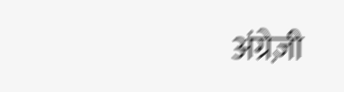अंग्रेज़ी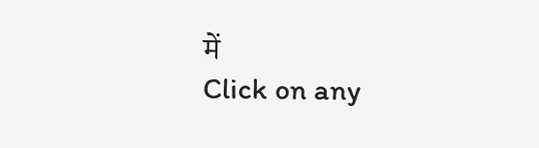में
Click on any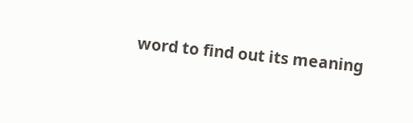word to find out its meaning